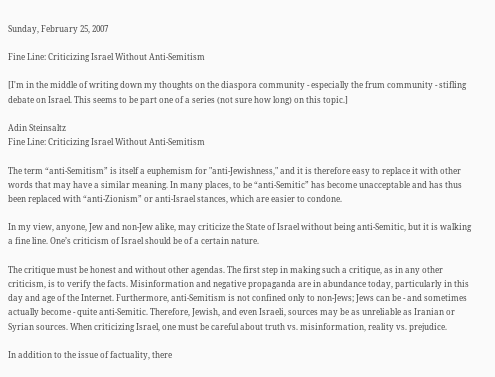Sunday, February 25, 2007

Fine Line: Criticizing Israel Without Anti-Semitism

[I'm in the middle of writing down my thoughts on the diaspora community - especially the frum community - stifling debate on Israel. This seems to be part one of a series (not sure how long) on this topic.]

Adin Steinsaltz
Fine Line: Criticizing Israel Without Anti-Semitism

The term “anti-Semitism” is itself a euphemism for "anti-Jewishness," and it is therefore easy to replace it with other words that may have a similar meaning. In many places, to be “anti-Semitic” has become unacceptable and has thus been replaced with “anti-Zionism” or anti-Israel stances, which are easier to condone.

In my view, anyone, Jew and non-Jew alike, may criticize the State of Israel without being anti-Semitic, but it is walking a fine line. One’s criticism of Israel should be of a certain nature.

The critique must be honest and without other agendas. The first step in making such a critique, as in any other criticism, is to verify the facts. Misinformation and negative propaganda are in abundance today, particularly in this day and age of the Internet. Furthermore, anti-Semitism is not confined only to non-Jews; Jews can be - and sometimes actually become - quite anti-Semitic. Therefore, Jewish, and even Israeli, sources may be as unreliable as Iranian or Syrian sources. When criticizing Israel, one must be careful about truth vs. misinformation, reality vs. prejudice.

In addition to the issue of factuality, there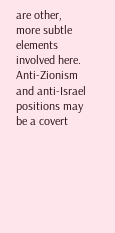are other, more subtle elements involved here. Anti-Zionism and anti-Israel positions may be a covert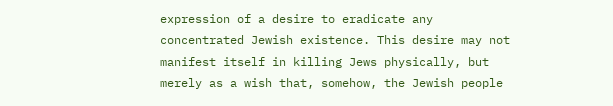expression of a desire to eradicate any concentrated Jewish existence. This desire may not manifest itself in killing Jews physically, but merely as a wish that, somehow, the Jewish people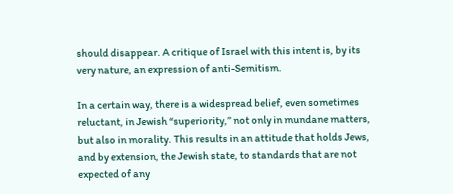should disappear. A critique of Israel with this intent is, by its very nature, an expression of anti-Semitism.

In a certain way, there is a widespread belief, even sometimes reluctant, in Jewish “superiority,” not only in mundane matters, but also in morality. This results in an attitude that holds Jews, and by extension, the Jewish state, to standards that are not expected of any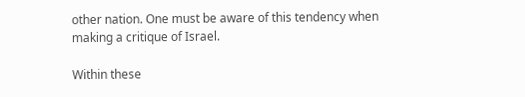other nation. One must be aware of this tendency when making a critique of Israel.

Within these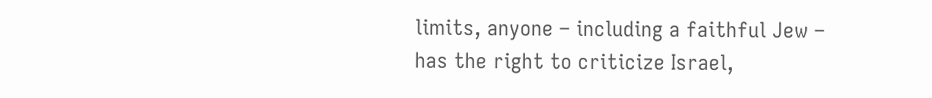limits, anyone – including a faithful Jew – has the right to criticize Israel,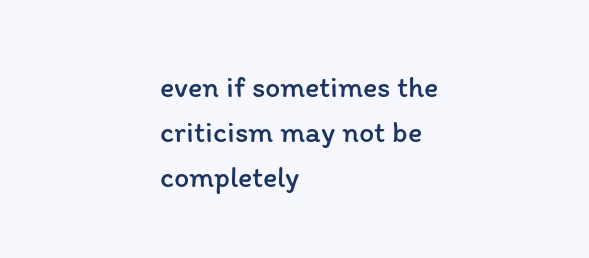even if sometimes the criticism may not be completely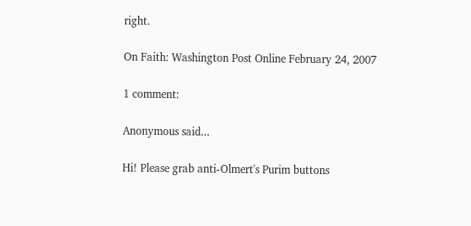right.

On Faith: Washington Post Online February 24, 2007

1 comment:

Anonymous said...

Hi! Please grab anti-Olmert's Purim buttons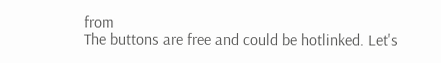from
The buttons are free and could be hotlinked. Let's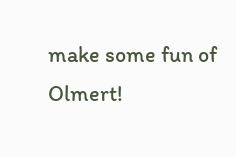make some fun of Olmert!